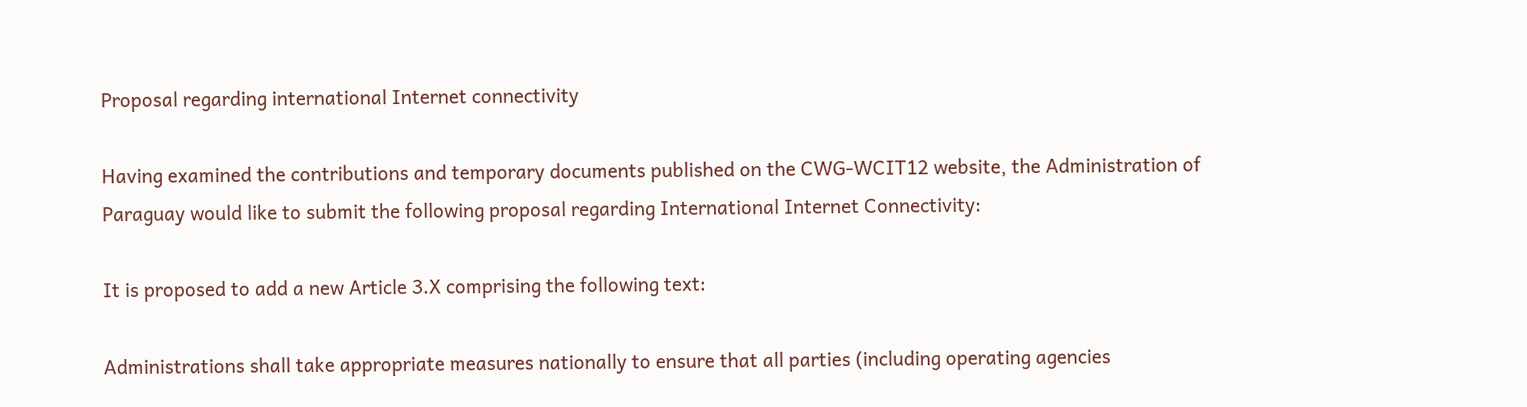Proposal regarding international Internet connectivity

Having examined the contributions and temporary documents published on the CWG-WCIT12 website, the Administration of Paraguay would like to submit the following proposal regarding International Internet Connectivity:

It is proposed to add a new Article 3.X comprising the following text:

Administrations shall take appropriate measures nationally to ensure that all parties (including operating agencies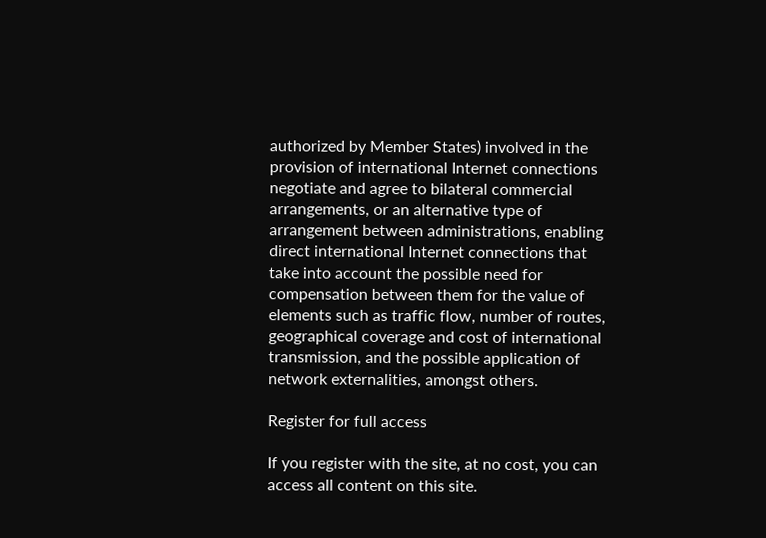authorized by Member States) involved in the provision of international Internet connections negotiate and agree to bilateral commercial arrangements, or an alternative type of arrangement between administrations, enabling direct international Internet connections that take into account the possible need for compensation between them for the value of elements such as traffic flow, number of routes, geographical coverage and cost of international transmission, and the possible application of network externalities, amongst others.

Register for full access

If you register with the site, at no cost, you can access all content on this site.